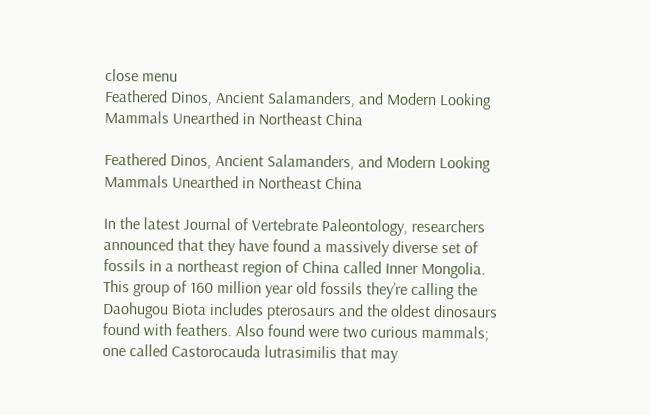close menu
Feathered Dinos, Ancient Salamanders, and Modern Looking Mammals Unearthed in Northeast China

Feathered Dinos, Ancient Salamanders, and Modern Looking Mammals Unearthed in Northeast China

In the latest Journal of Vertebrate Paleontology, researchers announced that they have found a massively diverse set of fossils in a northeast region of China called Inner Mongolia. This group of 160 million year old fossils they’re calling the Daohugou Biota includes pterosaurs and the oldest dinosaurs found with feathers. Also found were two curious mammals; one called Castorocauda lutrasimilis that may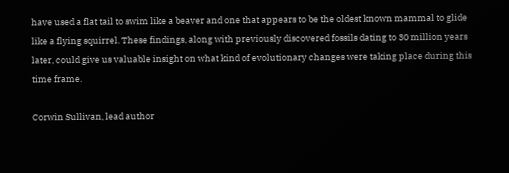have used a flat tail to swim like a beaver and one that appears to be the oldest known mammal to glide like a flying squirrel. These findings, along with previously discovered fossils dating to 30 million years later, could give us valuable insight on what kind of evolutionary changes were taking place during this time frame.

Corwin Sullivan, lead author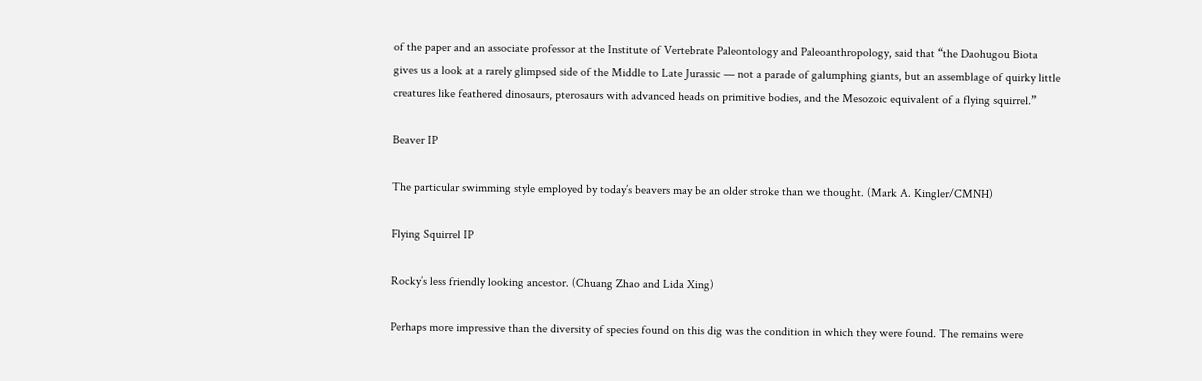of the paper and an associate professor at the Institute of Vertebrate Paleontology and Paleoanthropology, said that “the Daohugou Biota gives us a look at a rarely glimpsed side of the Middle to Late Jurassic — not a parade of galumphing giants, but an assemblage of quirky little creatures like feathered dinosaurs, pterosaurs with advanced heads on primitive bodies, and the Mesozoic equivalent of a flying squirrel.”

Beaver IP

The particular swimming style employed by today’s beavers may be an older stroke than we thought. (Mark A. Kingler/CMNH)

Flying Squirrel IP

Rocky’s less friendly looking ancestor. (Chuang Zhao and Lida Xing)

Perhaps more impressive than the diversity of species found on this dig was the condition in which they were found. The remains were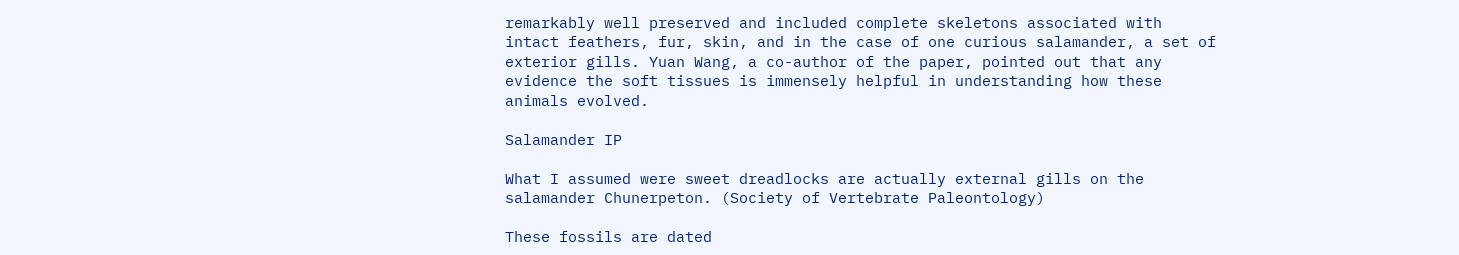remarkably well preserved and included complete skeletons associated with intact feathers, fur, skin, and in the case of one curious salamander, a set of exterior gills. Yuan Wang, a co-author of the paper, pointed out that any evidence the soft tissues is immensely helpful in understanding how these animals evolved.

Salamander IP

What I assumed were sweet dreadlocks are actually external gills on the salamander Chunerpeton. (Society of Vertebrate Paleontology)

These fossils are dated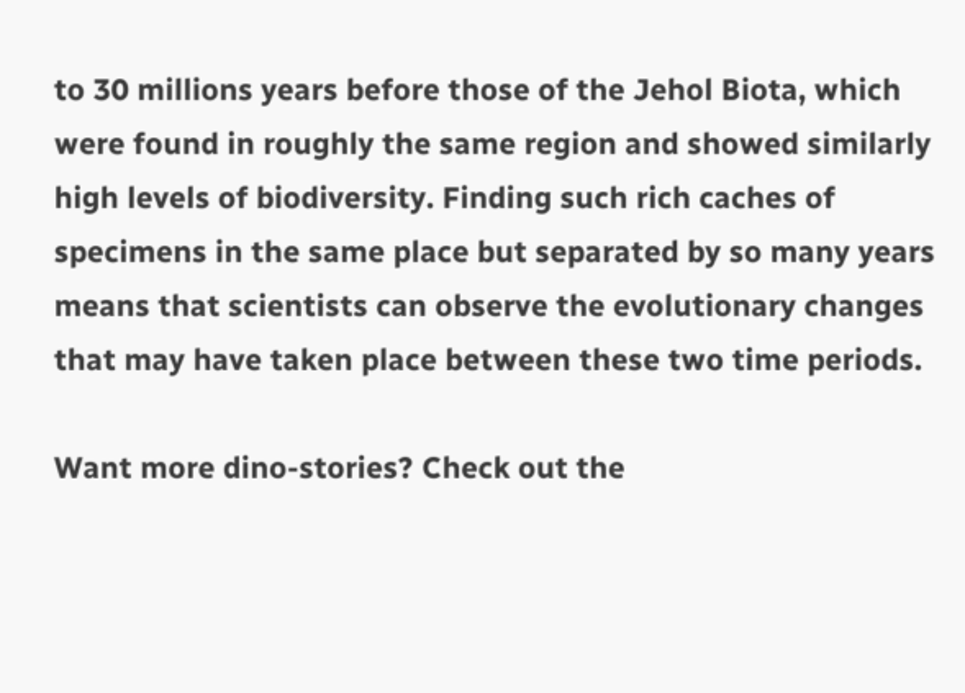to 30 millions years before those of the Jehol Biota, which were found in roughly the same region and showed similarly high levels of biodiversity. Finding such rich caches of specimens in the same place but separated by so many years means that scientists can observe the evolutionary changes that may have taken place between these two time periods.

Want more dino-stories? Check out the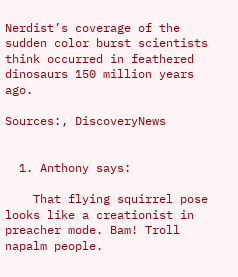Nerdist’s coverage of the sudden color burst scientists think occurred in feathered dinosaurs 150 million years ago.

Sources:, DiscoveryNews


  1. Anthony says:

    That flying squirrel pose looks like a creationist in preacher mode. Bam! Troll napalm people.